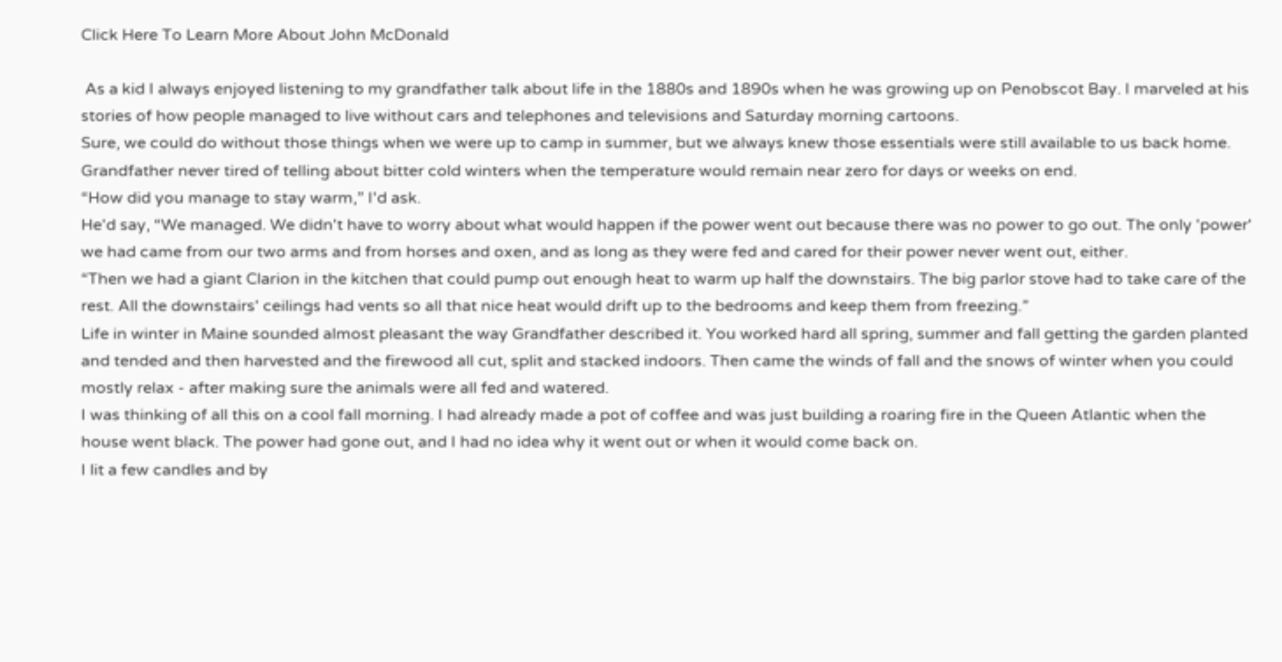Click Here To Learn More About John McDonald

 As a kid I always enjoyed listening to my grandfather talk about life in the 1880s and 1890s when he was growing up on Penobscot Bay. I marveled at his stories of how people managed to live without cars and telephones and televisions and Saturday morning cartoons.
Sure, we could do without those things when we were up to camp in summer, but we always knew those essentials were still available to us back home.
Grandfather never tired of telling about bitter cold winters when the temperature would remain near zero for days or weeks on end.
“How did you manage to stay warm,” I'd ask.
He'd say, “We managed. We didn't have to worry about what would happen if the power went out because there was no power to go out. The only 'power' we had came from our two arms and from horses and oxen, and as long as they were fed and cared for their power never went out, either.
“Then we had a giant Clarion in the kitchen that could pump out enough heat to warm up half the downstairs. The big parlor stove had to take care of the rest. All the downstairs' ceilings had vents so all that nice heat would drift up to the bedrooms and keep them from freezing.”
Life in winter in Maine sounded almost pleasant the way Grandfather described it. You worked hard all spring, summer and fall getting the garden planted and tended and then harvested and the firewood all cut, split and stacked indoors. Then came the winds of fall and the snows of winter when you could mostly relax - after making sure the animals were all fed and watered.
I was thinking of all this on a cool fall morning. I had already made a pot of coffee and was just building a roaring fire in the Queen Atlantic when the house went black. The power had gone out, and I had no idea why it went out or when it would come back on.
I lit a few candles and by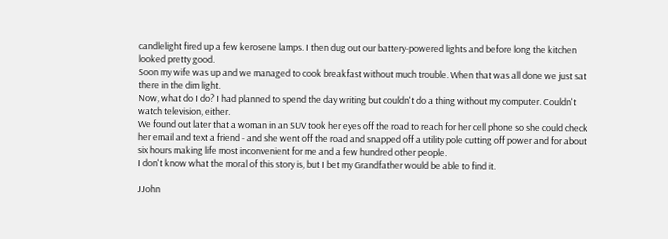candlelight fired up a few kerosene lamps. I then dug out our battery-powered lights and before long the kitchen looked pretty good.
Soon my wife was up and we managed to cook breakfast without much trouble. When that was all done we just sat there in the dim light.
Now, what do I do? I had planned to spend the day writing but couldn't do a thing without my computer. Couldn't watch television, either.
We found out later that a woman in an SUV took her eyes off the road to reach for her cell phone so she could check her email and text a friend - and she went off the road and snapped off a utility pole cutting off power and for about six hours making life most inconvenient for me and a few hundred other people.
I don't know what the moral of this story is, but I bet my Grandfather would be able to find it.

JJohn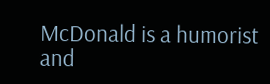McDonald is a humorist and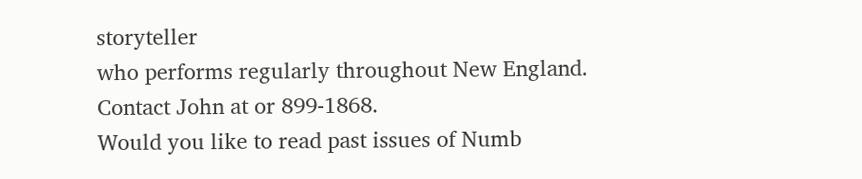storyteller
who performs regularly throughout New England.
Contact John at or 899-1868.
Would you like to read past issues of Numb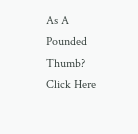As A Pounded Thumb?
Click Here